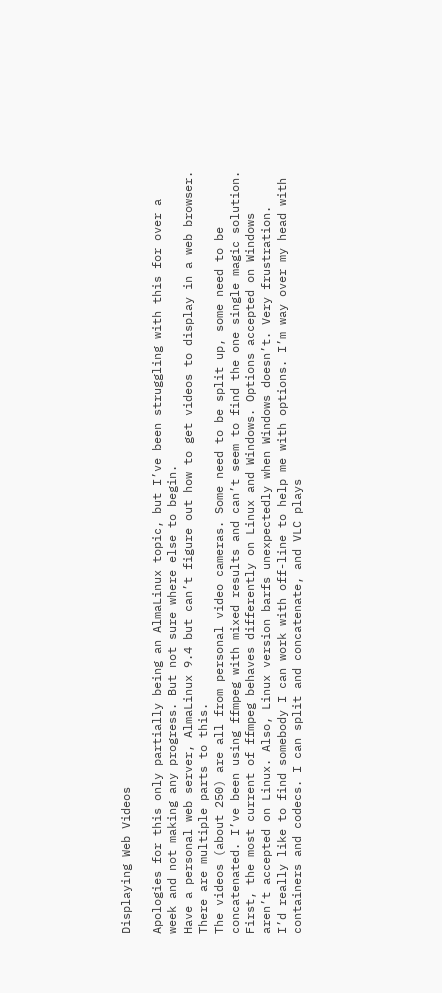Displaying Web Videos

Apologies for this only partially being an AlmaLinux topic, but I’ve been struggling with this for over a week and not making any progress. But not sure where else to begin.
Have a personal web server, AlmaLinux 9.4 but can’t figure out how to get videos to display in a web browser. There are multiple parts to this.
The videos (about 250) are all from personal video cameras. Some need to be split up, some need to be concatenated. I’ve been using ffmpeg with mixed results and can’t seem to find the one single magic solution.
First, the most current of ffmpeg behaves differently on Linux and Windows. Options accepted on Windows aren’t accepted on Linux. Also, Linux version barfs unexpectedly when Windows doesn’t. Very frustration.
I’d really like to find somebody I can work with off-line to help me with options. I’m way over my head with containers and codecs. I can split and concatenate, and VLC plays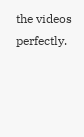the videos perfectly.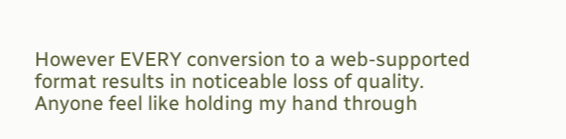However EVERY conversion to a web-supported format results in noticeable loss of quality.
Anyone feel like holding my hand through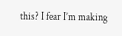this? I fear I’m making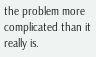the problem more complicated than it really is.